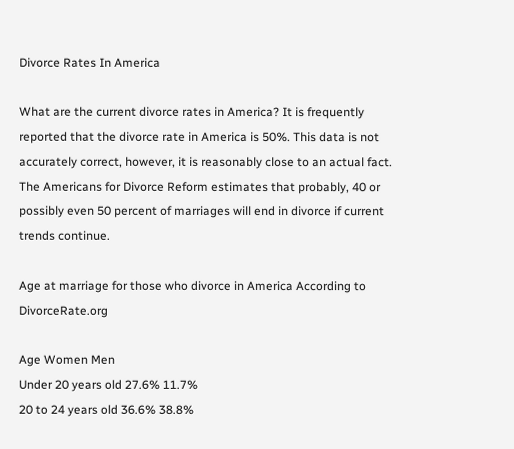Divorce Rates In America

What are the current divorce rates in America? It is frequently reported that the divorce rate in America is 50%. This data is not accurately correct, however, it is reasonably close to an actual fact. The Americans for Divorce Reform estimates that probably, 40 or possibly even 50 percent of marriages will end in divorce if current trends continue.

Age at marriage for those who divorce in America According to DivorceRate.org

Age Women Men
Under 20 years old 27.6% 11.7%
20 to 24 years old 36.6% 38.8%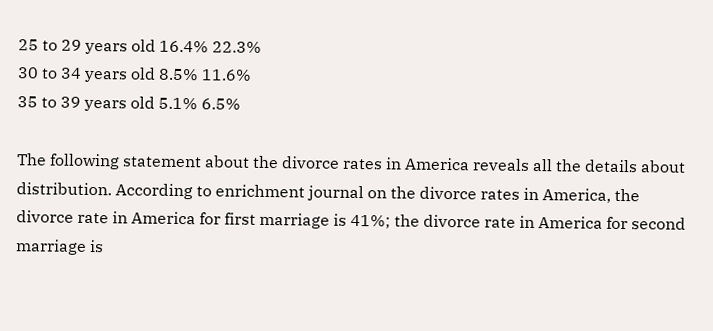25 to 29 years old 16.4% 22.3%
30 to 34 years old 8.5% 11.6%
35 to 39 years old 5.1% 6.5%

The following statement about the divorce rates in America reveals all the details about distribution. According to enrichment journal on the divorce rates in America, the divorce rate in America for first marriage is 41%; the divorce rate in America for second marriage is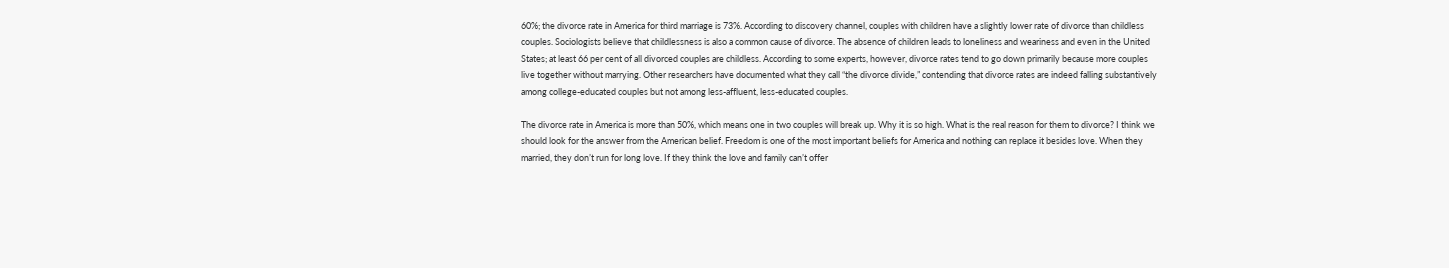60%; the divorce rate in America for third marriage is 73%. According to discovery channel, couples with children have a slightly lower rate of divorce than childless couples. Sociologists believe that childlessness is also a common cause of divorce. The absence of children leads to loneliness and weariness and even in the United States; at least 66 per cent of all divorced couples are childless. According to some experts, however, divorce rates tend to go down primarily because more couples live together without marrying. Other researchers have documented what they call “the divorce divide,” contending that divorce rates are indeed falling substantively among college-educated couples but not among less-affluent, less-educated couples.

The divorce rate in America is more than 50%, which means one in two couples will break up. Why it is so high. What is the real reason for them to divorce? I think we should look for the answer from the American belief. Freedom is one of the most important beliefs for America and nothing can replace it besides love. When they married, they don’t run for long love. If they think the love and family can’t offer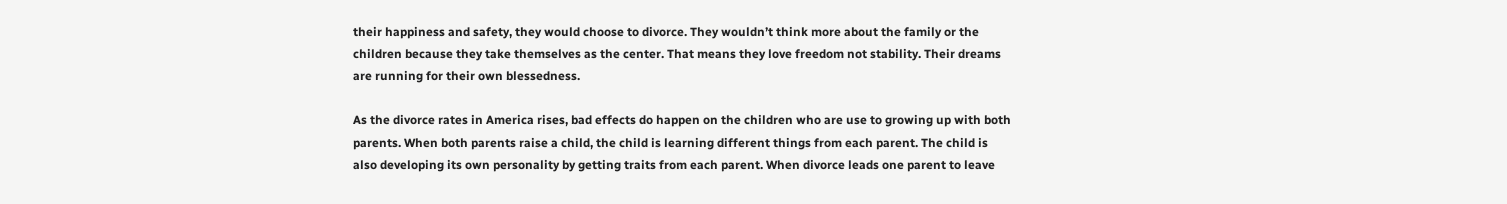their happiness and safety, they would choose to divorce. They wouldn’t think more about the family or the children because they take themselves as the center. That means they love freedom not stability. Their dreams are running for their own blessedness.

As the divorce rates in America rises, bad effects do happen on the children who are use to growing up with both parents. When both parents raise a child, the child is learning different things from each parent. The child is also developing its own personality by getting traits from each parent. When divorce leads one parent to leave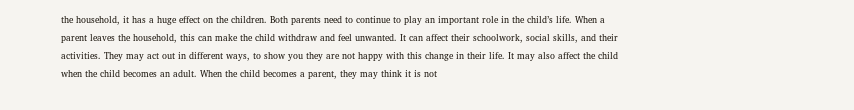the household, it has a huge effect on the children. Both parents need to continue to play an important role in the child’s life. When a parent leaves the household, this can make the child withdraw and feel unwanted. It can affect their schoolwork, social skills, and their activities. They may act out in different ways, to show you they are not happy with this change in their life. It may also affect the child when the child becomes an adult. When the child becomes a parent, they may think it is not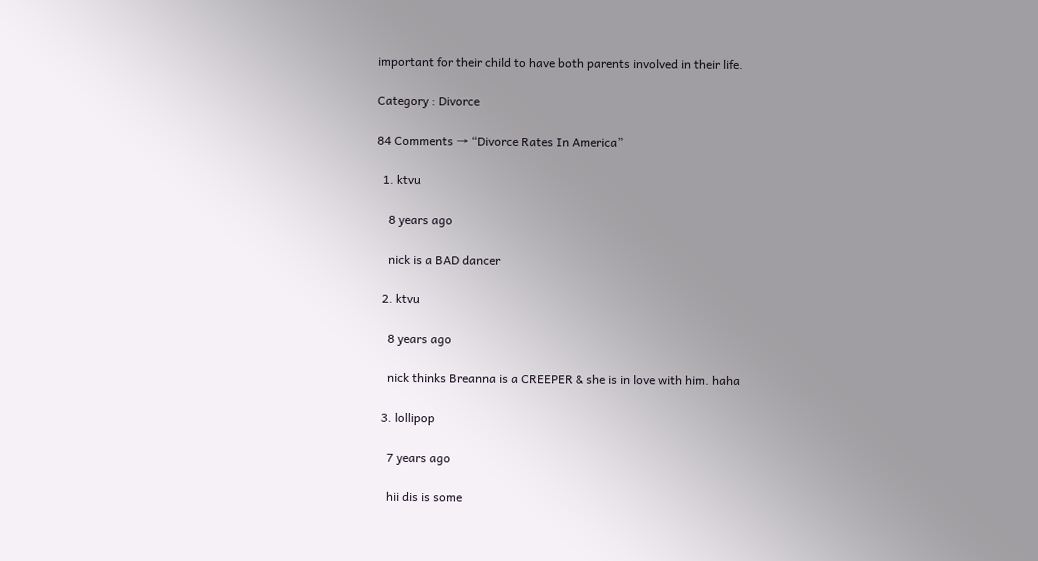important for their child to have both parents involved in their life.

Category : Divorce

84 Comments → “Divorce Rates In America”

  1. ktvu

    8 years ago

    nick is a BAD dancer

  2. ktvu

    8 years ago

    nick thinks Breanna is a CREEPER & she is in love with him. haha

  3. lollipop

    7 years ago

    hii dis is some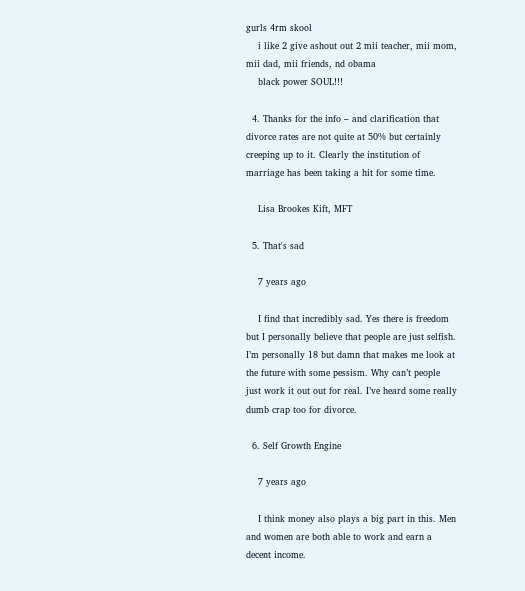gurls 4rm skool
    i like 2 give ashout out 2 mii teacher, mii mom, mii dad, mii friends, nd obama
    black power SOUL!!!

  4. Thanks for the info – and clarification that divorce rates are not quite at 50% but certainly creeping up to it. Clearly the institution of marriage has been taking a hit for some time.

    Lisa Brookes Kift, MFT

  5. That's sad

    7 years ago

    I find that incredibly sad. Yes there is freedom but I personally believe that people are just selfish. I’m personally 18 but damn that makes me look at the future with some pessism. Why can’t people just work it out out for real. I’ve heard some really dumb crap too for divorce.

  6. Self Growth Engine

    7 years ago

    I think money also plays a big part in this. Men and women are both able to work and earn a decent income.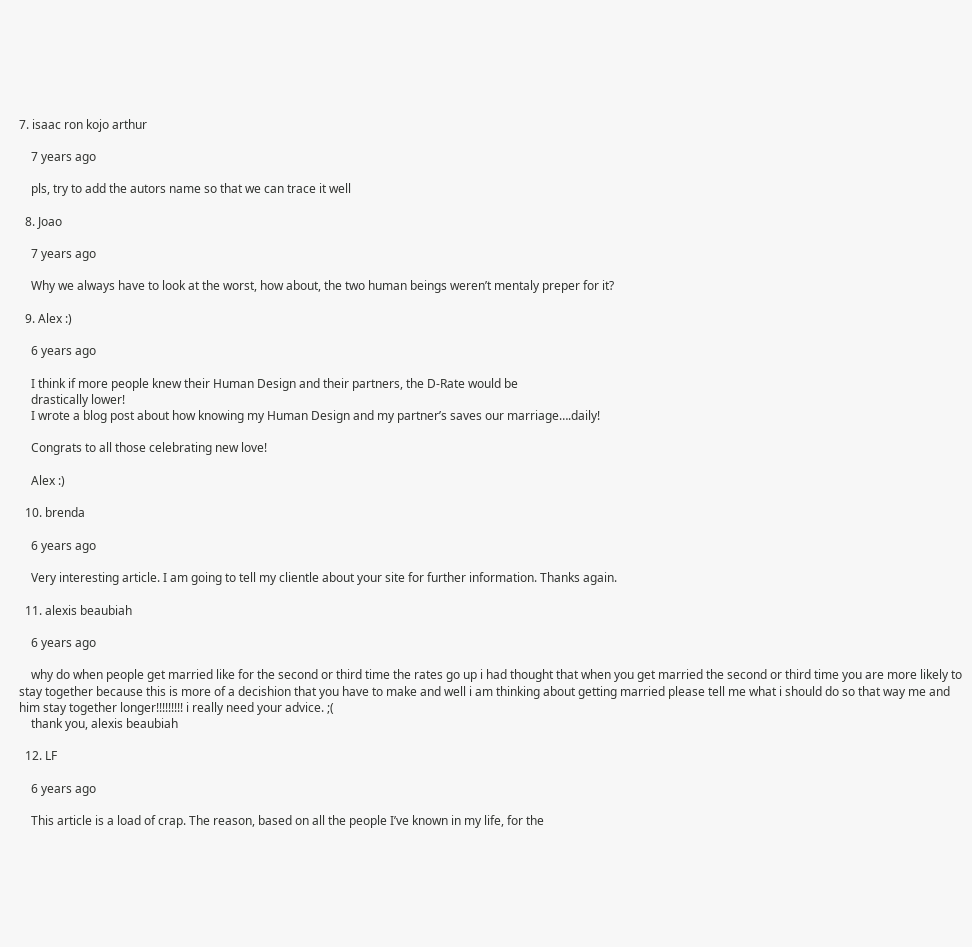7. isaac ron kojo arthur

    7 years ago

    pls, try to add the autors name so that we can trace it well

  8. Joao

    7 years ago

    Why we always have to look at the worst, how about, the two human beings weren’t mentaly preper for it?

  9. Alex :)

    6 years ago

    I think if more people knew their Human Design and their partners, the D-Rate would be
    drastically lower!
    I wrote a blog post about how knowing my Human Design and my partner’s saves our marriage….daily!

    Congrats to all those celebrating new love!

    Alex :)

  10. brenda

    6 years ago

    Very interesting article. I am going to tell my clientle about your site for further information. Thanks again.

  11. alexis beaubiah

    6 years ago

    why do when people get married like for the second or third time the rates go up i had thought that when you get married the second or third time you are more likely to stay together because this is more of a decishion that you have to make and well i am thinking about getting married please tell me what i should do so that way me and him stay together longer!!!!!!!!! i really need your advice. ;(
    thank you, alexis beaubiah

  12. LF

    6 years ago

    This article is a load of crap. The reason, based on all the people I’ve known in my life, for the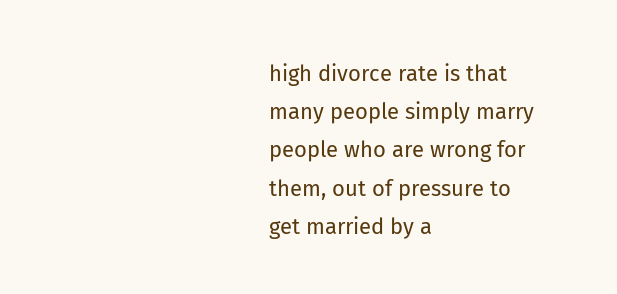high divorce rate is that many people simply marry people who are wrong for them, out of pressure to get married by a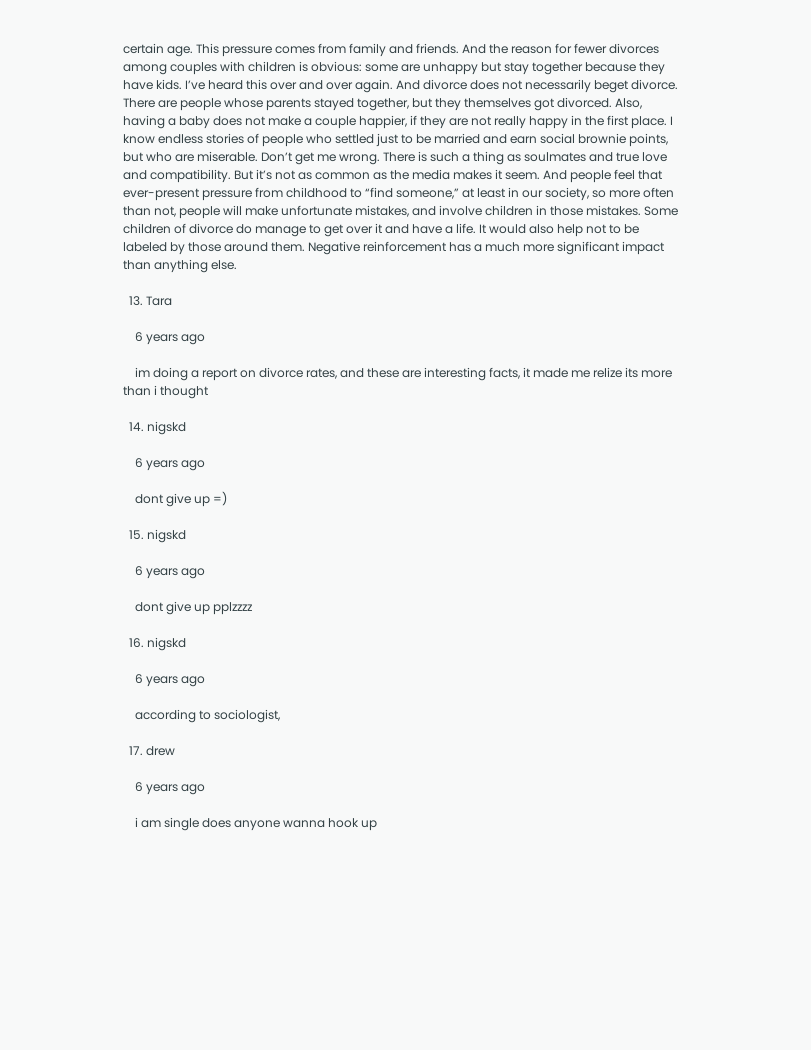certain age. This pressure comes from family and friends. And the reason for fewer divorces among couples with children is obvious: some are unhappy but stay together because they have kids. I’ve heard this over and over again. And divorce does not necessarily beget divorce. There are people whose parents stayed together, but they themselves got divorced. Also, having a baby does not make a couple happier, if they are not really happy in the first place. I know endless stories of people who settled just to be married and earn social brownie points, but who are miserable. Don’t get me wrong. There is such a thing as soulmates and true love and compatibility. But it’s not as common as the media makes it seem. And people feel that ever-present pressure from childhood to “find someone,” at least in our society, so more often than not, people will make unfortunate mistakes, and involve children in those mistakes. Some children of divorce do manage to get over it and have a life. It would also help not to be labeled by those around them. Negative reinforcement has a much more significant impact than anything else.

  13. Tara

    6 years ago

    im doing a report on divorce rates, and these are interesting facts, it made me relize its more than i thought

  14. nigskd

    6 years ago

    dont give up =)

  15. nigskd

    6 years ago

    dont give up pplzzzz

  16. nigskd

    6 years ago

    according to sociologist,

  17. drew

    6 years ago

    i am single does anyone wanna hook up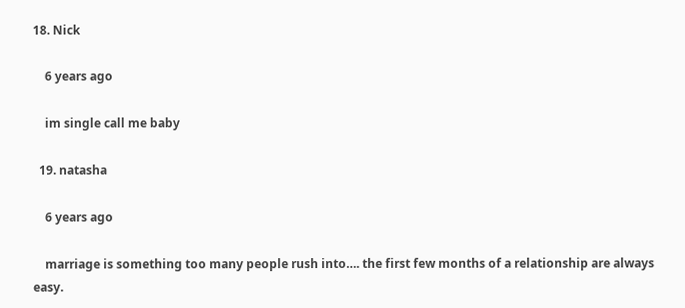18. Nick

    6 years ago

    im single call me baby

  19. natasha

    6 years ago

    marriage is something too many people rush into…. the first few months of a relationship are always easy.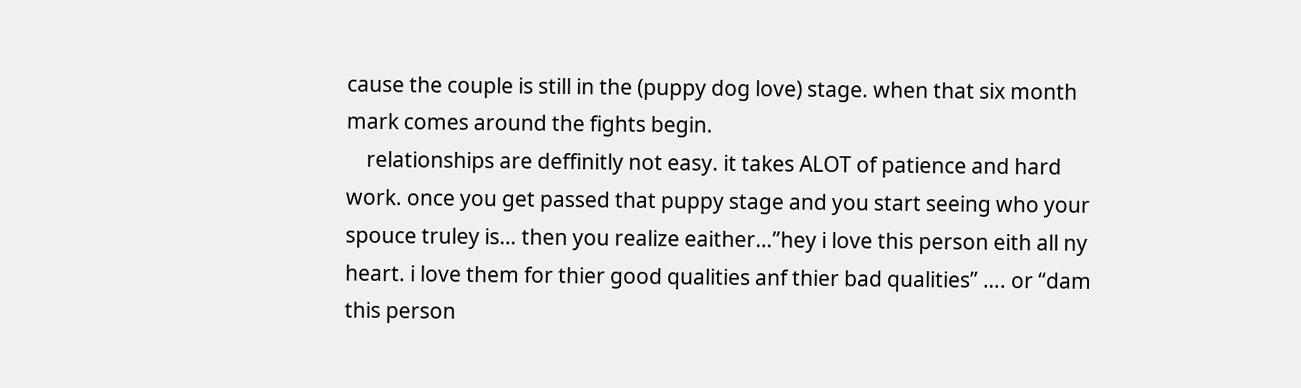cause the couple is still in the (puppy dog love) stage. when that six month mark comes around the fights begin.
    relationships are deffinitly not easy. it takes ALOT of patience and hard work. once you get passed that puppy stage and you start seeing who your spouce truley is… then you realize eaither…”hey i love this person eith all ny heart. i love them for thier good qualities anf thier bad qualities” …. or “dam this person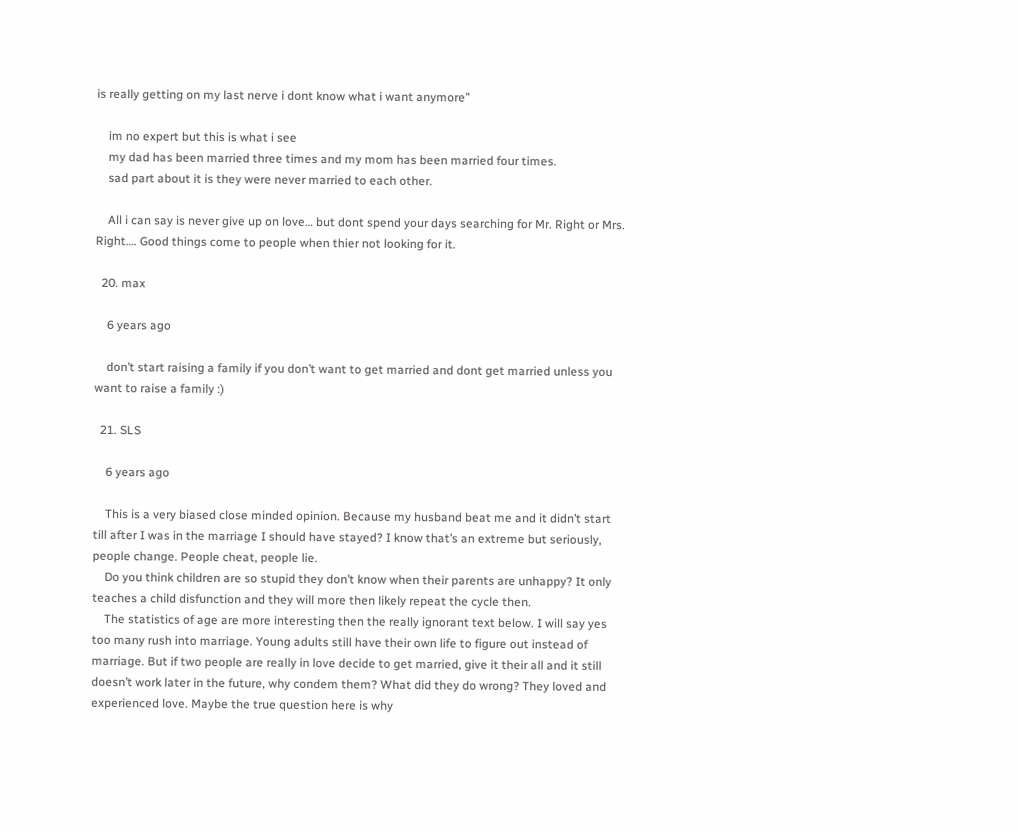is really getting on my last nerve i dont know what i want anymore”

    im no expert but this is what i see
    my dad has been married three times and my mom has been married four times.
    sad part about it is they were never married to each other.

    All i can say is never give up on love… but dont spend your days searching for Mr. Right or Mrs. Right…. Good things come to people when thier not looking for it.

  20. max

    6 years ago

    don’t start raising a family if you don’t want to get married and dont get married unless you want to raise a family :)

  21. SLS

    6 years ago

    This is a very biased close minded opinion. Because my husband beat me and it didn’t start till after I was in the marriage I should have stayed? I know that’s an extreme but seriously, people change. People cheat, people lie.
    Do you think children are so stupid they don’t know when their parents are unhappy? It only teaches a child disfunction and they will more then likely repeat the cycle then.
    The statistics of age are more interesting then the really ignorant text below. I will say yes too many rush into marriage. Young adults still have their own life to figure out instead of marriage. But if two people are really in love decide to get married, give it their all and it still doesn’t work later in the future, why condem them? What did they do wrong? They loved and experienced love. Maybe the true question here is why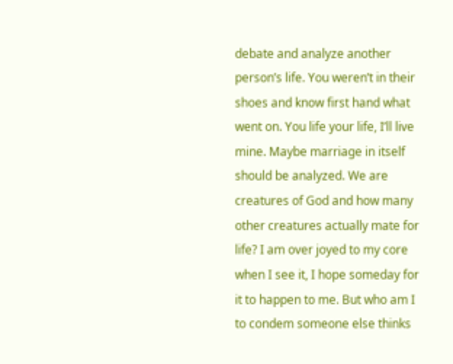debate and analyze another person’s life. You weren’t in their shoes and know first hand what went on. You life your life, I’ll live mine. Maybe marriage in itself should be analyzed. We are creatures of God and how many other creatures actually mate for life? I am over joyed to my core when I see it, I hope someday for it to happen to me. But who am I to condem someone else thinks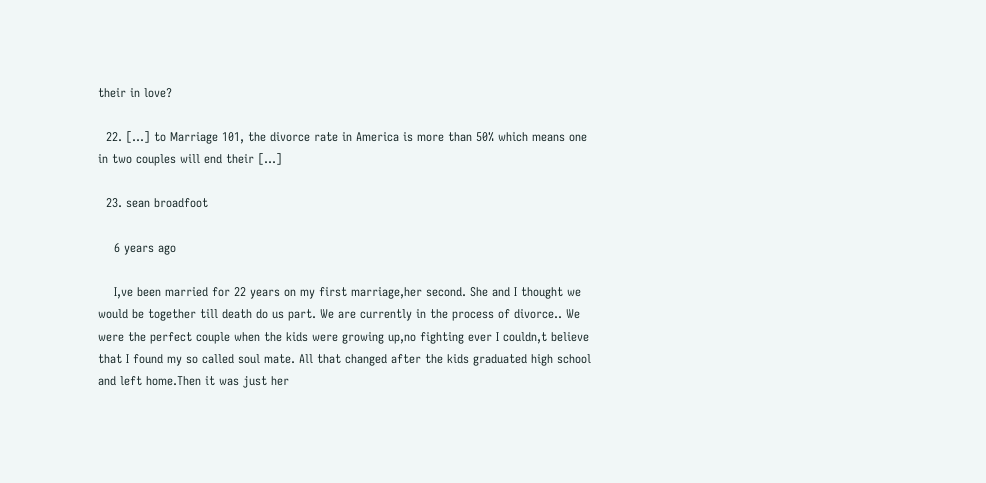their in love?

  22. […] to Marriage 101, the divorce rate in America is more than 50% which means one in two couples will end their […]

  23. sean broadfoot

    6 years ago

    I,ve been married for 22 years on my first marriage,her second. She and I thought we would be together till death do us part. We are currently in the process of divorce.. We were the perfect couple when the kids were growing up,no fighting ever I couldn,t believe that I found my so called soul mate. All that changed after the kids graduated high school and left home.Then it was just her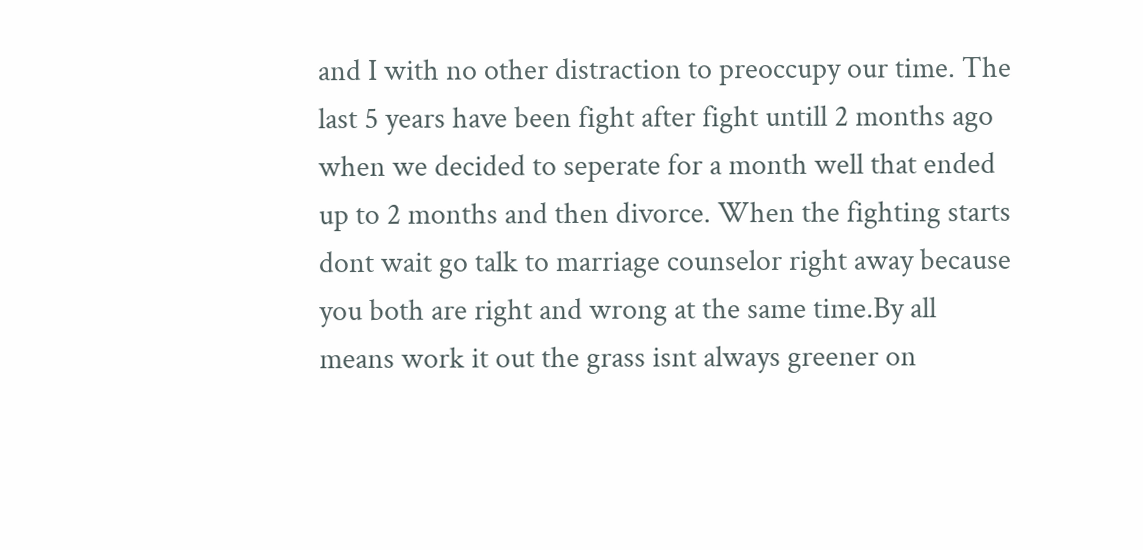and I with no other distraction to preoccupy our time. The last 5 years have been fight after fight untill 2 months ago when we decided to seperate for a month well that ended up to 2 months and then divorce. When the fighting starts dont wait go talk to marriage counselor right away because you both are right and wrong at the same time.By all means work it out the grass isnt always greener on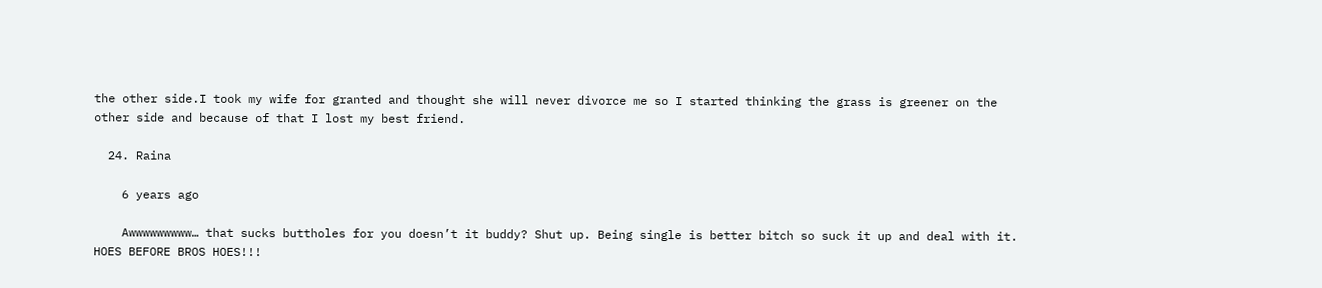the other side.I took my wife for granted and thought she will never divorce me so I started thinking the grass is greener on the other side and because of that I lost my best friend.

  24. Raina

    6 years ago

    Awwwwwwwww… that sucks buttholes for you doesn’t it buddy? Shut up. Being single is better bitch so suck it up and deal with it. HOES BEFORE BROS HOES!!!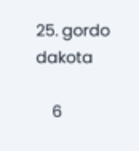25. gordo dakota

    6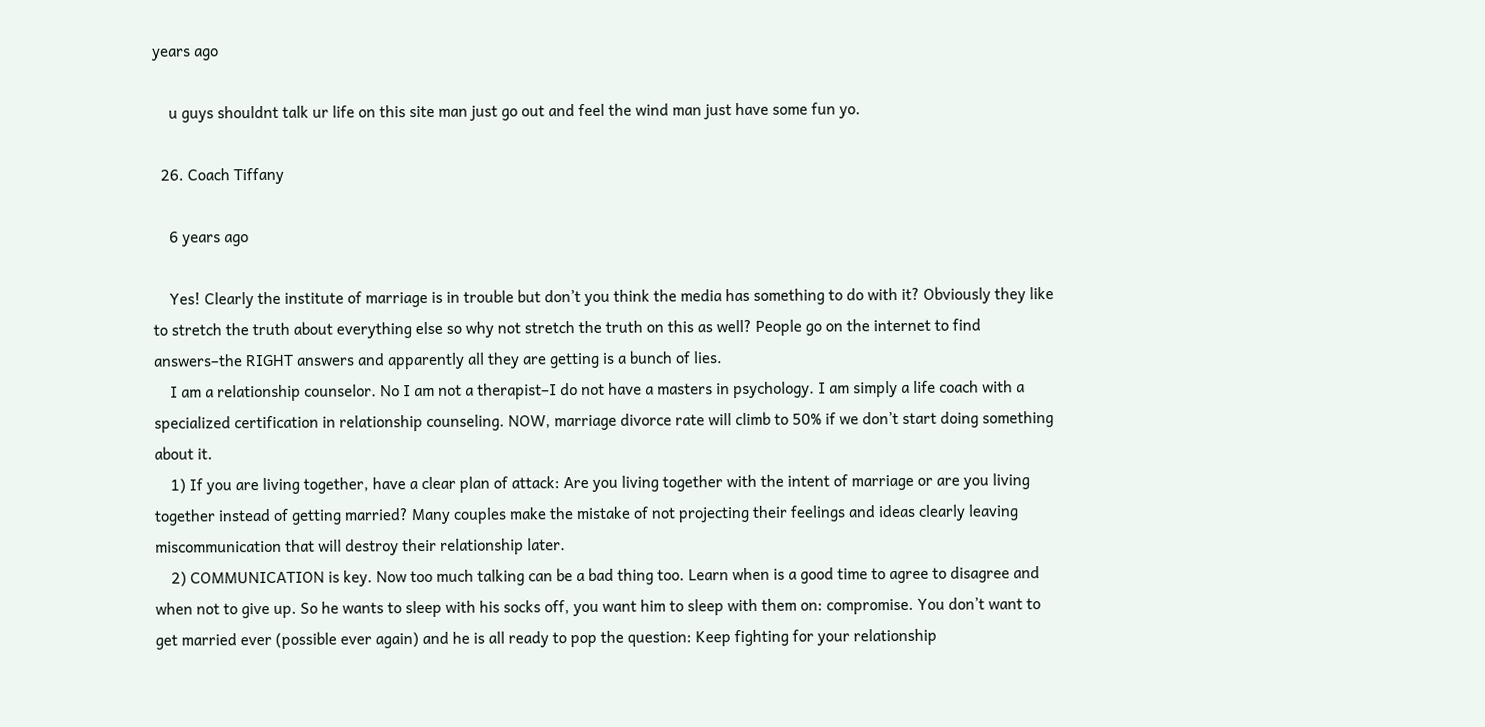years ago

    u guys shouldnt talk ur life on this site man just go out and feel the wind man just have some fun yo.

  26. Coach Tiffany

    6 years ago

    Yes! Clearly the institute of marriage is in trouble but don’t you think the media has something to do with it? Obviously they like to stretch the truth about everything else so why not stretch the truth on this as well? People go on the internet to find answers–the RIGHT answers and apparently all they are getting is a bunch of lies.
    I am a relationship counselor. No I am not a therapist–I do not have a masters in psychology. I am simply a life coach with a specialized certification in relationship counseling. NOW, marriage divorce rate will climb to 50% if we don’t start doing something about it.
    1) If you are living together, have a clear plan of attack: Are you living together with the intent of marriage or are you living together instead of getting married? Many couples make the mistake of not projecting their feelings and ideas clearly leaving miscommunication that will destroy their relationship later.
    2) COMMUNICATION is key. Now too much talking can be a bad thing too. Learn when is a good time to agree to disagree and when not to give up. So he wants to sleep with his socks off, you want him to sleep with them on: compromise. You don’t want to get married ever (possible ever again) and he is all ready to pop the question: Keep fighting for your relationship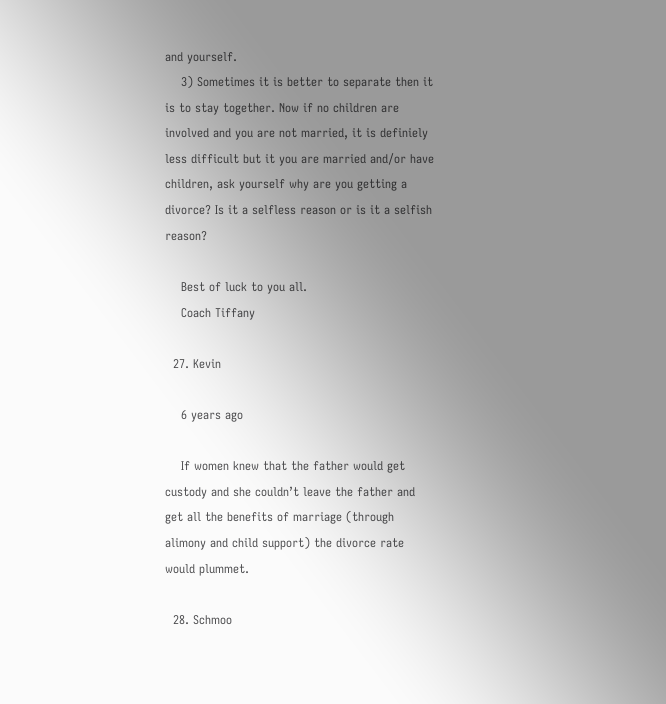and yourself.
    3) Sometimes it is better to separate then it is to stay together. Now if no children are involved and you are not married, it is definiely less difficult but it you are married and/or have children, ask yourself why are you getting a divorce? Is it a selfless reason or is it a selfish reason?

    Best of luck to you all.
    Coach Tiffany

  27. Kevin

    6 years ago

    If women knew that the father would get custody and she couldn’t leave the father and get all the benefits of marriage (through alimony and child support) the divorce rate would plummet.

  28. Schmoo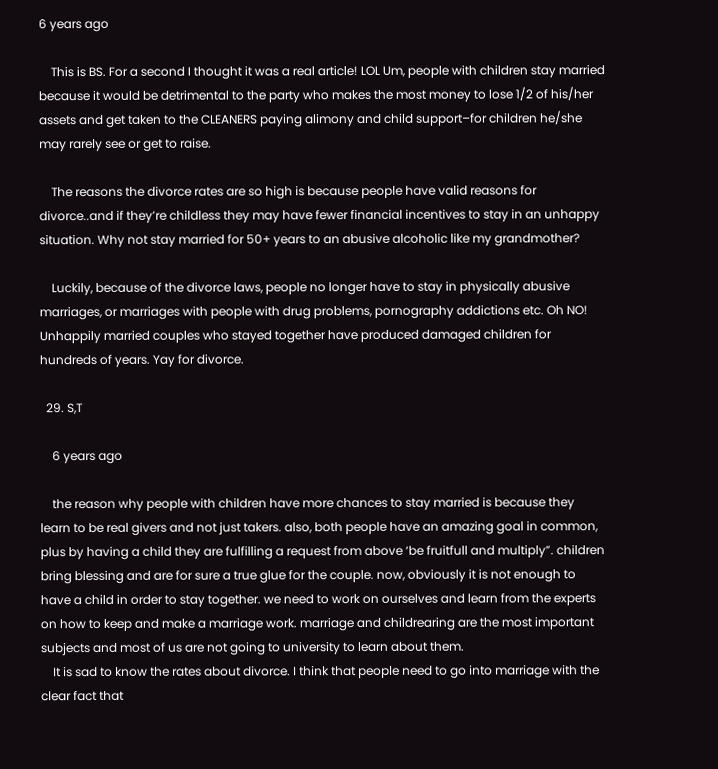6 years ago

    This is BS. For a second I thought it was a real article! LOL Um, people with children stay married because it would be detrimental to the party who makes the most money to lose 1/2 of his/her assets and get taken to the CLEANERS paying alimony and child support–for children he/she may rarely see or get to raise.

    The reasons the divorce rates are so high is because people have valid reasons for divorce..and if they’re childless they may have fewer financial incentives to stay in an unhappy situation. Why not stay married for 50+ years to an abusive alcoholic like my grandmother?

    Luckily, because of the divorce laws, people no longer have to stay in physically abusive marriages, or marriages with people with drug problems, pornography addictions etc. Oh NO! Unhappily married couples who stayed together have produced damaged children for hundreds of years. Yay for divorce.

  29. S,T

    6 years ago

    the reason why people with children have more chances to stay married is because they learn to be real givers and not just takers. also, both people have an amazing goal in common, plus by having a child they are fulfilling a request from above ‘be fruitfull and multiply”. children bring blessing and are for sure a true glue for the couple. now, obviously it is not enough to have a child in order to stay together. we need to work on ourselves and learn from the experts on how to keep and make a marriage work. marriage and childrearing are the most important subjects and most of us are not going to university to learn about them.
    It is sad to know the rates about divorce. I think that people need to go into marriage with the clear fact that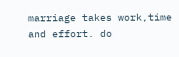marriage takes work,time and effort. do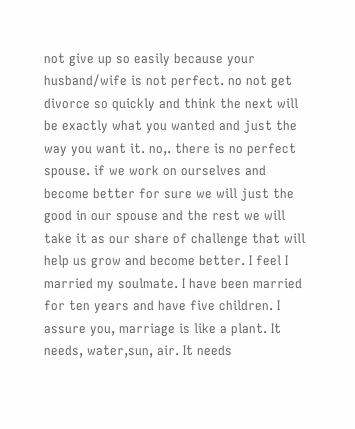not give up so easily because your husband/wife is not perfect. no not get divorce so quickly and think the next will be exactly what you wanted and just the way you want it. no,. there is no perfect spouse. if we work on ourselves and become better for sure we will just the good in our spouse and the rest we will take it as our share of challenge that will help us grow and become better. I feel I married my soulmate. I have been married for ten years and have five children. I assure you, marriage is like a plant. It needs, water,sun, air. It needs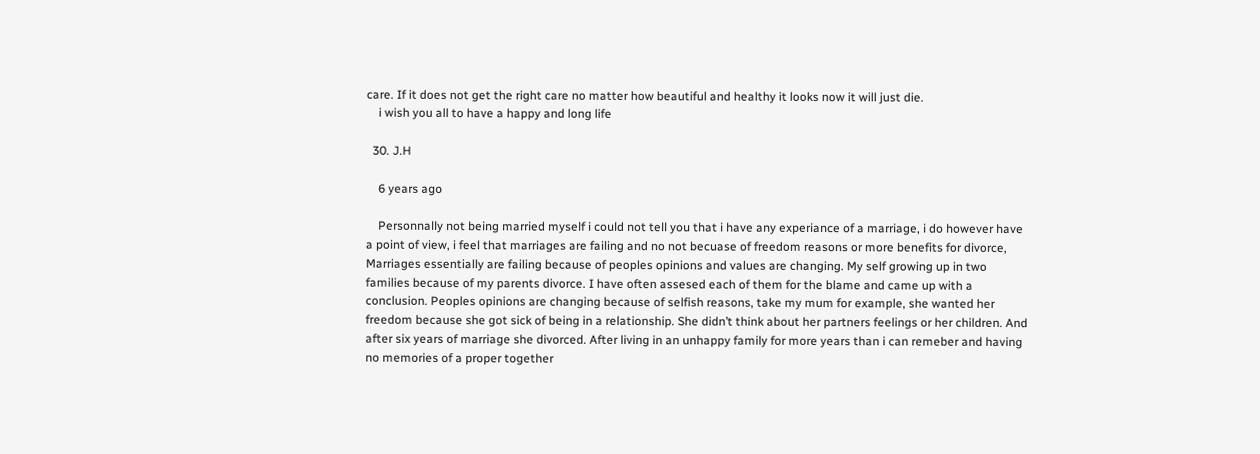care. If it does not get the right care no matter how beautiful and healthy it looks now it will just die.
    i wish you all to have a happy and long life

  30. J.H

    6 years ago

    Personnally not being married myself i could not tell you that i have any experiance of a marriage, i do however have a point of view, i feel that marriages are failing and no not becuase of freedom reasons or more benefits for divorce, Marriages essentially are failing because of peoples opinions and values are changing. My self growing up in two families because of my parents divorce. I have often assesed each of them for the blame and came up with a conclusion. Peoples opinions are changing because of selfish reasons, take my mum for example, she wanted her freedom because she got sick of being in a relationship. She didn’t think about her partners feelings or her children. And after six years of marriage she divorced. After living in an unhappy family for more years than i can remeber and having no memories of a proper together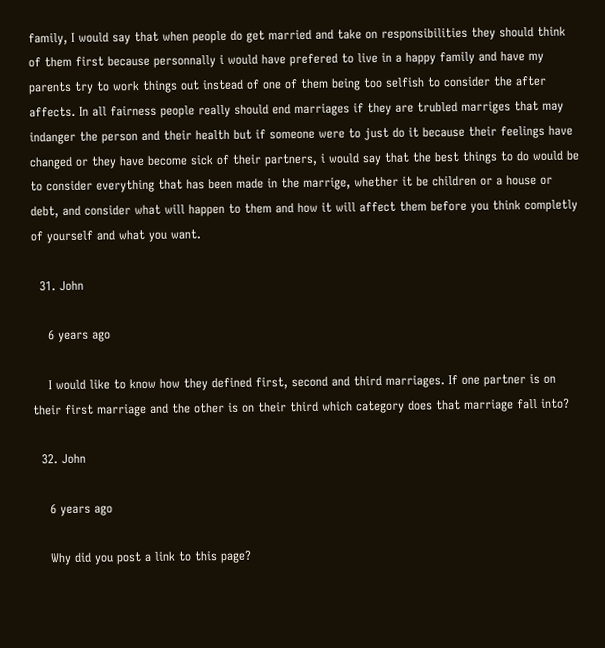family, I would say that when people do get married and take on responsibilities they should think of them first because personnally i would have prefered to live in a happy family and have my parents try to work things out instead of one of them being too selfish to consider the after affects. In all fairness people really should end marriages if they are trubled marriges that may indanger the person and their health but if someone were to just do it because their feelings have changed or they have become sick of their partners, i would say that the best things to do would be to consider everything that has been made in the marrige, whether it be children or a house or debt, and consider what will happen to them and how it will affect them before you think completly of yourself and what you want.

  31. John

    6 years ago

    I would like to know how they defined first, second and third marriages. If one partner is on their first marriage and the other is on their third which category does that marriage fall into?

  32. John

    6 years ago

    Why did you post a link to this page?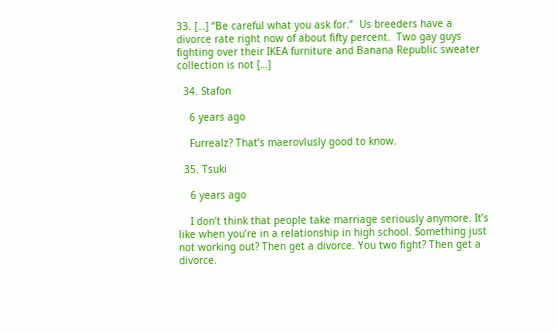33. […] “Be careful what you ask for.”  Us breeders have a divorce rate right now of about fifty percent.  Two gay guys fighting over their IKEA furniture and Banana Republic sweater collection is not […]

  34. Stafon

    6 years ago

    Furrealz? That’s maerovlusly good to know.

  35. Tsuki

    6 years ago

    I don’t think that people take marriage seriously anymore. It’s like when you’re in a relationship in high school. Something just not working out? Then get a divorce. You two fight? Then get a divorce.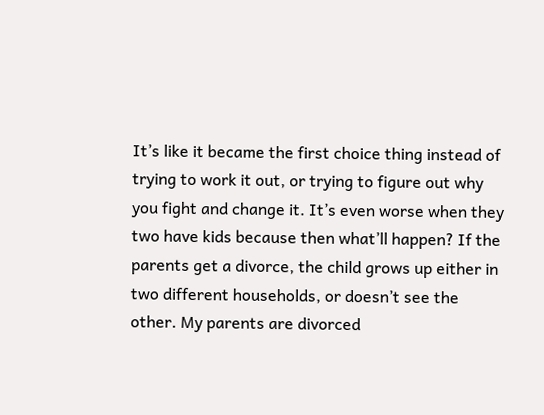It’s like it became the first choice thing instead of trying to work it out, or trying to figure out why you fight and change it. It’s even worse when they two have kids because then what’ll happen? If the parents get a divorce, the child grows up either in two different households, or doesn’t see the other. My parents are divorced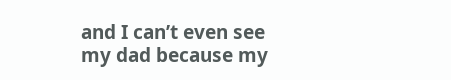and I can’t even see my dad because my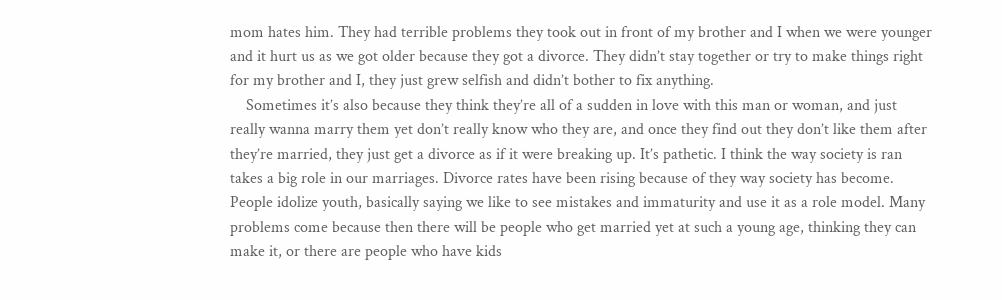mom hates him. They had terrible problems they took out in front of my brother and I when we were younger and it hurt us as we got older because they got a divorce. They didn’t stay together or try to make things right for my brother and I, they just grew selfish and didn’t bother to fix anything.
    Sometimes it’s also because they think they’re all of a sudden in love with this man or woman, and just really wanna marry them yet don’t really know who they are, and once they find out they don’t like them after they’re married, they just get a divorce as if it were breaking up. It’s pathetic. I think the way society is ran takes a big role in our marriages. Divorce rates have been rising because of they way society has become. People idolize youth, basically saying we like to see mistakes and immaturity and use it as a role model. Many problems come because then there will be people who get married yet at such a young age, thinking they can make it, or there are people who have kids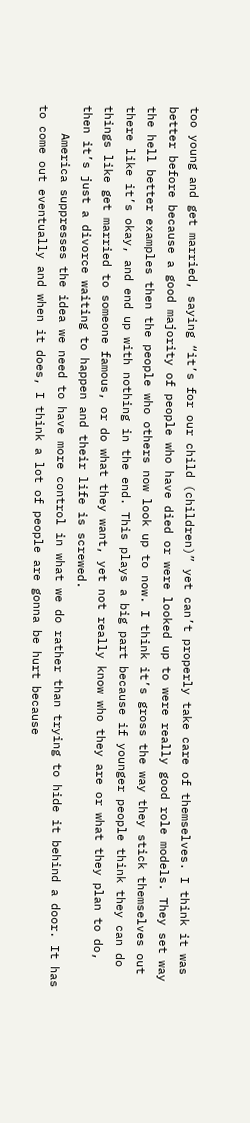too young and get married, saying “it’s for our child (children)” yet can’t properly take care of themselves. I think it was better before because a good majority of people who have died or were looked up to were really good role models. They set way the hell better examples then the people who others now look up to now. I think it’s gross the way they stick themselves out there like it’s okay, and end up with nothing in the end. This plays a big part because if younger people think they can do things like get married to someone famous, or do what they want, yet not really know who they are or what they plan to do, then it’s just a divorce waiting to happen and their life is screwed.
    America suppresses the idea we need to have more control in what we do rather than trying to hide it behind a door. It has to come out eventually and when it does, I think a lot of people are gonna be hurt because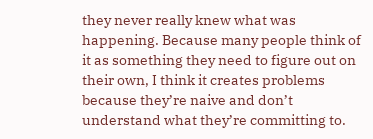they never really knew what was happening. Because many people think of it as something they need to figure out on their own, I think it creates problems because they’re naive and don’t understand what they’re committing to.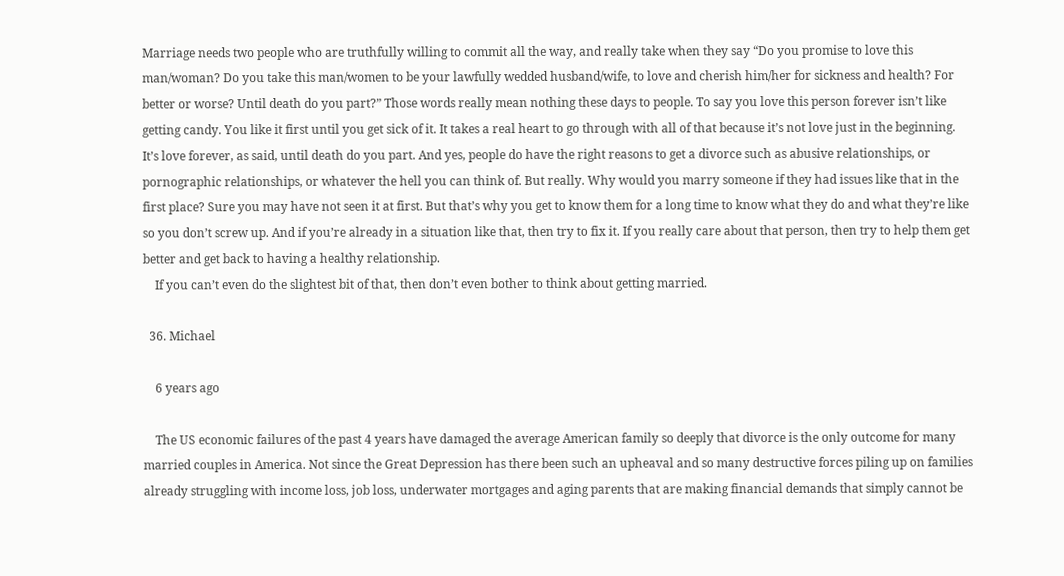Marriage needs two people who are truthfully willing to commit all the way, and really take when they say “Do you promise to love this man/woman? Do you take this man/women to be your lawfully wedded husband/wife, to love and cherish him/her for sickness and health? For better or worse? Until death do you part?” Those words really mean nothing these days to people. To say you love this person forever isn’t like getting candy. You like it first until you get sick of it. It takes a real heart to go through with all of that because it’s not love just in the beginning. It’s love forever, as said, until death do you part. And yes, people do have the right reasons to get a divorce such as abusive relationships, or pornographic relationships, or whatever the hell you can think of. But really. Why would you marry someone if they had issues like that in the first place? Sure you may have not seen it at first. But that’s why you get to know them for a long time to know what they do and what they’re like so you don’t screw up. And if you’re already in a situation like that, then try to fix it. If you really care about that person, then try to help them get better and get back to having a healthy relationship.
    If you can’t even do the slightest bit of that, then don’t even bother to think about getting married.

  36. Michael

    6 years ago

    The US economic failures of the past 4 years have damaged the average American family so deeply that divorce is the only outcome for many married couples in America. Not since the Great Depression has there been such an upheaval and so many destructive forces piling up on families already struggling with income loss, job loss, underwater mortgages and aging parents that are making financial demands that simply cannot be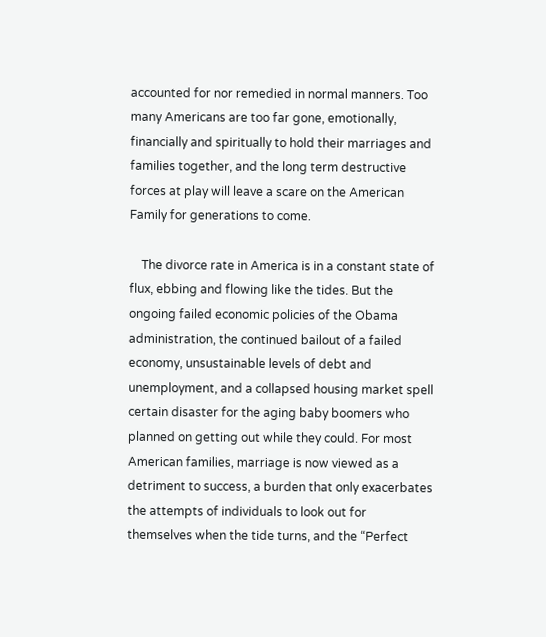accounted for nor remedied in normal manners. Too many Americans are too far gone, emotionally, financially and spiritually to hold their marriages and families together, and the long term destructive forces at play will leave a scare on the American Family for generations to come.

    The divorce rate in America is in a constant state of flux, ebbing and flowing like the tides. But the ongoing failed economic policies of the Obama administration, the continued bailout of a failed economy, unsustainable levels of debt and unemployment, and a collapsed housing market spell certain disaster for the aging baby boomers who planned on getting out while they could. For most American families, marriage is now viewed as a detriment to success, a burden that only exacerbates the attempts of individuals to look out for themselves when the tide turns, and the “Perfect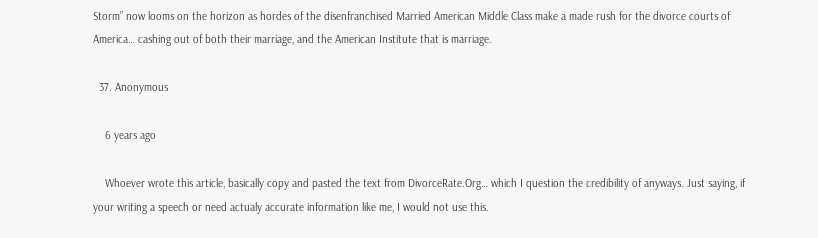Storm” now looms on the horizon as hordes of the disenfranchised Married American Middle Class make a made rush for the divorce courts of America… cashing out of both their marriage, and the American Institute that is marriage.

  37. Anonymous

    6 years ago

    Whoever wrote this article, basically copy and pasted the text from DivorceRate.Org… which I question the credibility of anyways. Just saying, if your writing a speech or need actualy accurate information like me, I would not use this.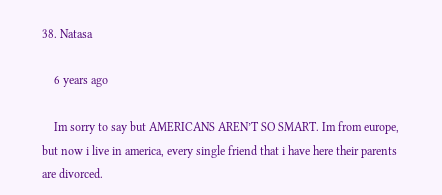38. Natasa

    6 years ago

    Im sorry to say but AMERICANS AREN’T SO SMART. Im from europe, but now i live in america, every single friend that i have here their parents are divorced.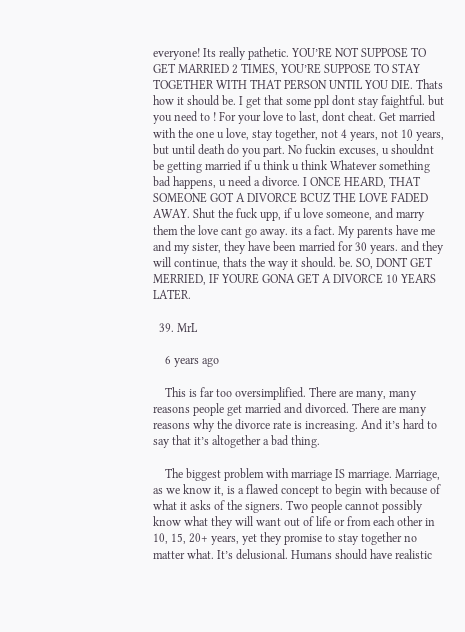everyone! Its really pathetic. YOU’RE NOT SUPPOSE TO GET MARRIED 2 TIMES, YOU’RE SUPPOSE TO STAY TOGETHER WITH THAT PERSON UNTIL YOU DIE. Thats how it should be. I get that some ppl dont stay faightful. but you need to ! For your love to last, dont cheat. Get married with the one u love, stay together, not 4 years, not 10 years, but until death do you part. No fuckin excuses, u shouldnt be getting married if u think u think Whatever something bad happens, u need a divorce. I ONCE HEARD, THAT SOMEONE GOT A DIVORCE BCUZ THE LOVE FADED AWAY. Shut the fuck upp, if u love someone, and marry them the love cant go away. its a fact. My parents have me and my sister, they have been married for 30 years. and they will continue, thats the way it should. be. SO, DONT GET MERRIED, IF YOURE GONA GET A DIVORCE 10 YEARS LATER.

  39. MrL

    6 years ago

    This is far too oversimplified. There are many, many reasons people get married and divorced. There are many reasons why the divorce rate is increasing. And it’s hard to say that it’s altogether a bad thing.

    The biggest problem with marriage IS marriage. Marriage, as we know it, is a flawed concept to begin with because of what it asks of the signers. Two people cannot possibly know what they will want out of life or from each other in 10, 15, 20+ years, yet they promise to stay together no matter what. It’s delusional. Humans should have realistic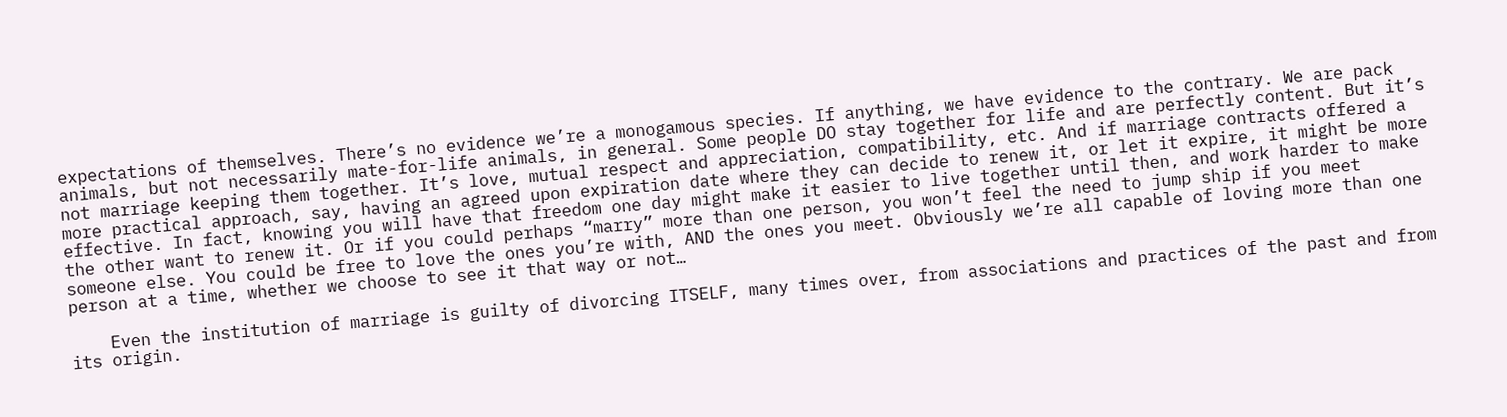expectations of themselves. There’s no evidence we’re a monogamous species. If anything, we have evidence to the contrary. We are pack animals, but not necessarily mate-for-life animals, in general. Some people DO stay together for life and are perfectly content. But it’s not marriage keeping them together. It’s love, mutual respect and appreciation, compatibility, etc. And if marriage contracts offered a more practical approach, say, having an agreed upon expiration date where they can decide to renew it, or let it expire, it might be more effective. In fact, knowing you will have that freedom one day might make it easier to live together until then, and work harder to make the other want to renew it. Or if you could perhaps “marry” more than one person, you won’t feel the need to jump ship if you meet someone else. You could be free to love the ones you’re with, AND the ones you meet. Obviously we’re all capable of loving more than one person at a time, whether we choose to see it that way or not…

    Even the institution of marriage is guilty of divorcing ITSELF, many times over, from associations and practices of the past and from its origin.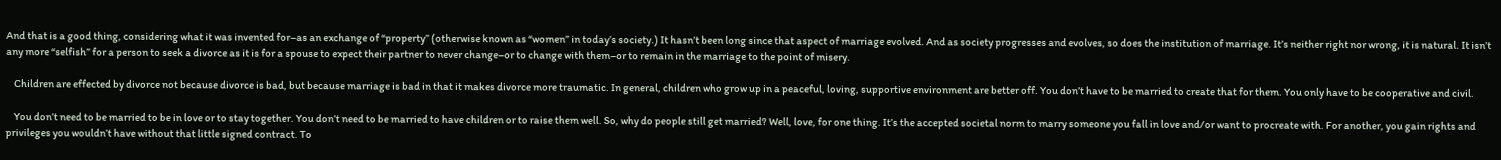And that is a good thing, considering what it was invented for–as an exchange of “property” (otherwise known as “women” in today’s society.) It hasn’t been long since that aspect of marriage evolved. And as society progresses and evolves, so does the institution of marriage. It’s neither right nor wrong, it is natural. It isn’t any more “selfish” for a person to seek a divorce as it is for a spouse to expect their partner to never change–or to change with them–or to remain in the marriage to the point of misery.

    Children are effected by divorce not because divorce is bad, but because marriage is bad in that it makes divorce more traumatic. In general, children who grow up in a peaceful, loving, supportive environment are better off. You don’t have to be married to create that for them. You only have to be cooperative and civil.

    You don’t need to be married to be in love or to stay together. You don’t need to be married to have children or to raise them well. So, why do people still get married? Well, love, for one thing. It’s the accepted societal norm to marry someone you fall in love and/or want to procreate with. For another, you gain rights and privileges you wouldn’t have without that little signed contract. To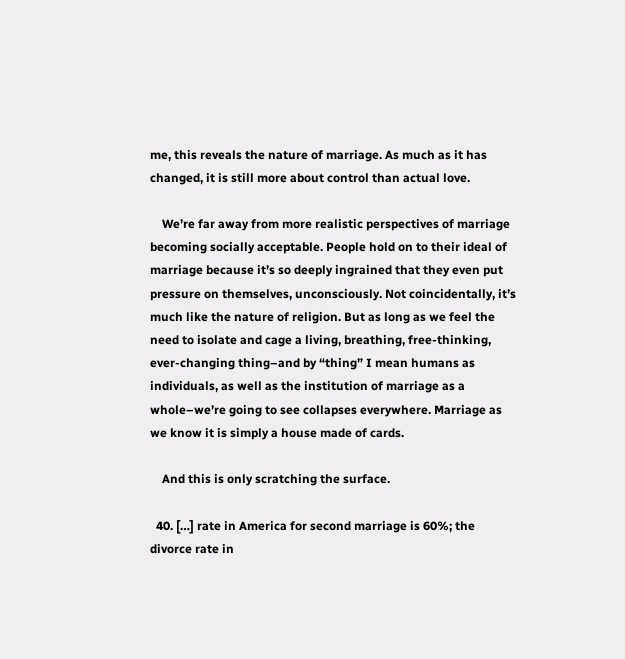me, this reveals the nature of marriage. As much as it has changed, it is still more about control than actual love.

    We’re far away from more realistic perspectives of marriage becoming socially acceptable. People hold on to their ideal of marriage because it’s so deeply ingrained that they even put pressure on themselves, unconsciously. Not coincidentally, it’s much like the nature of religion. But as long as we feel the need to isolate and cage a living, breathing, free-thinking, ever-changing thing–and by “thing” I mean humans as individuals, as well as the institution of marriage as a whole–we’re going to see collapses everywhere. Marriage as we know it is simply a house made of cards.

    And this is only scratching the surface.

  40. […] rate in America for second marriage is 60%; the divorce rate in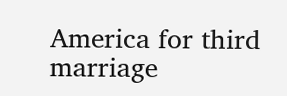America for third marriage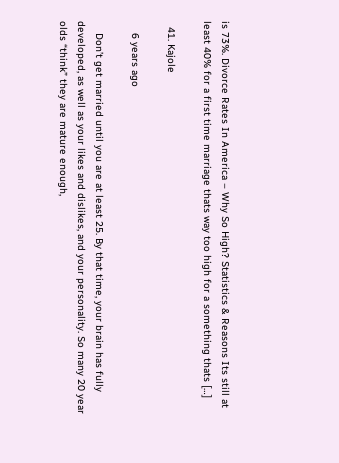is 73%. Divorce Rates In America – Why So High? Statistics & Reasons Its still at least 40% for a first time marriage thats way too high for a something thats […]

  41. Kajole

    6 years ago

    Don’t get married until you are at least 25. By that time, your brain has fully developed, as well as your likes and dislikes, and your personality. So many 20 year olds “think” they are mature enough,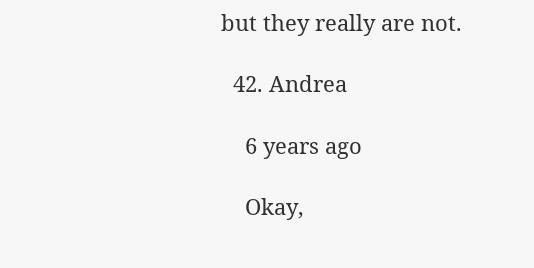but they really are not.

  42. Andrea

    6 years ago

    Okay,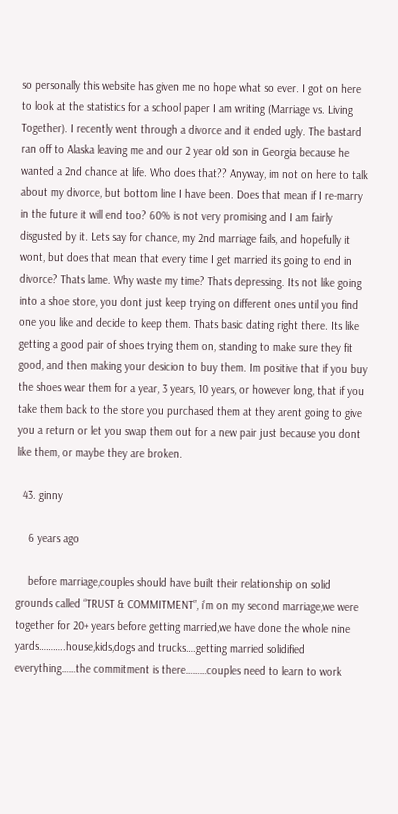so personally this website has given me no hope what so ever. I got on here to look at the statistics for a school paper I am writing (Marriage vs. Living Together). I recently went through a divorce and it ended ugly. The bastard ran off to Alaska leaving me and our 2 year old son in Georgia because he wanted a 2nd chance at life. Who does that?? Anyway, im not on here to talk about my divorce, but bottom line I have been. Does that mean if I re-marry in the future it will end too? 60% is not very promising and I am fairly disgusted by it. Lets say for chance, my 2nd marriage fails, and hopefully it wont, but does that mean that every time I get married its going to end in divorce? Thats lame. Why waste my time? Thats depressing. Its not like going into a shoe store, you dont just keep trying on different ones until you find one you like and decide to keep them. Thats basic dating right there. Its like getting a good pair of shoes trying them on, standing to make sure they fit good, and then making your desicion to buy them. Im positive that if you buy the shoes wear them for a year, 3 years, 10 years, or however long, that if you take them back to the store you purchased them at they arent going to give you a return or let you swap them out for a new pair just because you dont like them, or maybe they are broken.

  43. ginny

    6 years ago

    before marriage,couples should have built their relationship on solid grounds called “TRUST & COMMITMENT”, i’m on my second marriage,we were together for 20+ years before getting married,we have done the whole nine yards………..house,kids,dogs and trucks….getting married solidified everything……the commitment is there………couples need to learn to work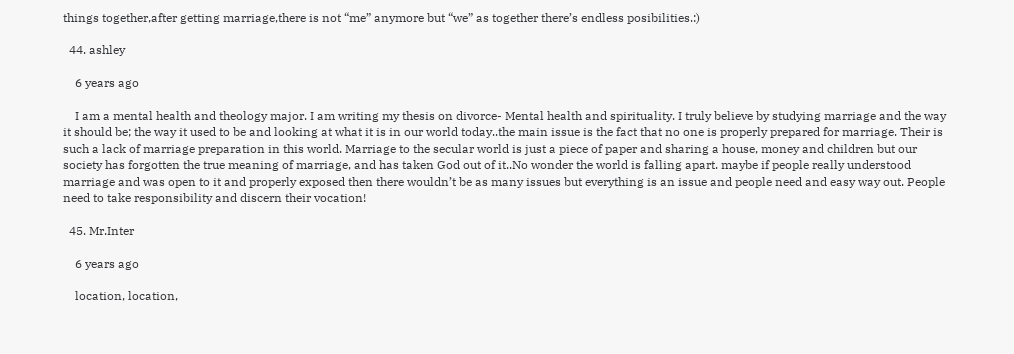things together,after getting marriage,there is not “me” anymore but “we” as together there’s endless posibilities.:)

  44. ashley

    6 years ago

    I am a mental health and theology major. I am writing my thesis on divorce- Mental health and spirituality. I truly believe by studying marriage and the way it should be; the way it used to be and looking at what it is in our world today..the main issue is the fact that no one is properly prepared for marriage. Their is such a lack of marriage preparation in this world. Marriage to the secular world is just a piece of paper and sharing a house, money and children but our society has forgotten the true meaning of marriage, and has taken God out of it..No wonder the world is falling apart. maybe if people really understood marriage and was open to it and properly exposed then there wouldn’t be as many issues but everything is an issue and people need and easy way out. People need to take responsibility and discern their vocation!

  45. Mr.Inter

    6 years ago

    location, location,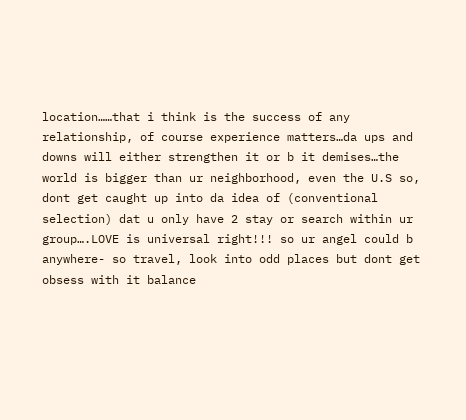location……that i think is the success of any relationship, of course experience matters…da ups and downs will either strengthen it or b it demises…the world is bigger than ur neighborhood, even the U.S so, dont get caught up into da idea of (conventional selection) dat u only have 2 stay or search within ur group….LOVE is universal right!!! so ur angel could b anywhere- so travel, look into odd places but dont get obsess with it balance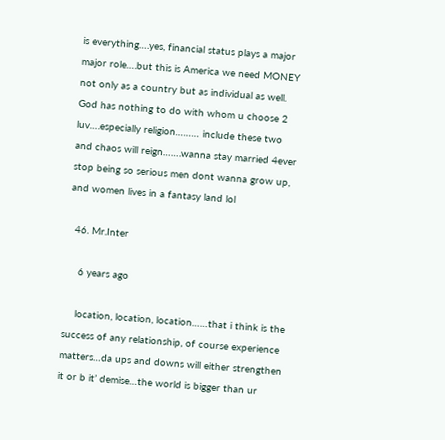is everything….yes, financial status plays a major major role….but this is America we need MONEY not only as a country but as individual as well. God has nothing to do with whom u choose 2 luv….especially religion……… include these two and chaos will reign…….wanna stay married 4ever stop being so serious men dont wanna grow up, and women lives in a fantasy land lol

  46. Mr.Inter

    6 years ago

    location, location, location……that i think is the success of any relationship, of course experience matters…da ups and downs will either strengthen it or b it’ demise…the world is bigger than ur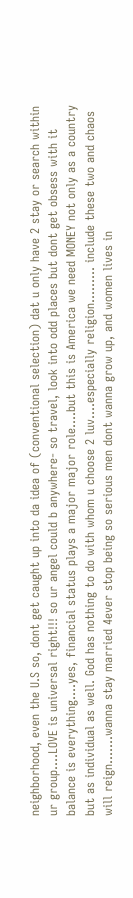neighborhood, even the U.S so, dont get caught up into da idea of (conventional selection) dat u only have 2 stay or search within ur group….LOVE is universal right!!! so ur angel could b anywhere- so travel, look into odd places but dont get obsess with it balance is everything….yes, financial status plays a major major role….but this is America we need MONEY not only as a country but as individual as well. God has nothing to do with whom u choose 2 luv….especially religion……… include these two and chaos will reign…….wanna stay married 4ever stop being so serious men dont wanna grow up, and women lives in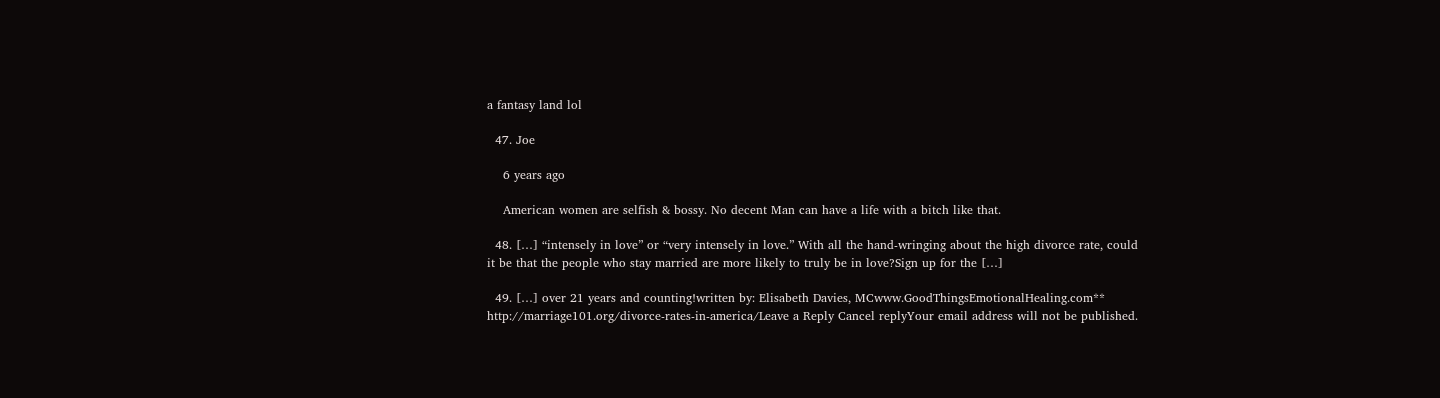a fantasy land lol

  47. Joe

    6 years ago

    American women are selfish & bossy. No decent Man can have a life with a bitch like that.

  48. […] “intensely in love” or “very intensely in love.” With all the hand-wringing about the high divorce rate, could it be that the people who stay married are more likely to truly be in love?Sign up for the […]

  49. […] over 21 years and counting!written by: Elisabeth Davies, MCwww.GoodThingsEmotionalHealing.com** http://marriage101.org/divorce-rates-in-america/Leave a Reply Cancel replyYour email address will not be published.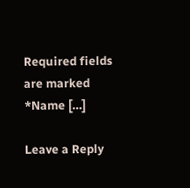Required fields are marked *Name […]

Leave a Reply